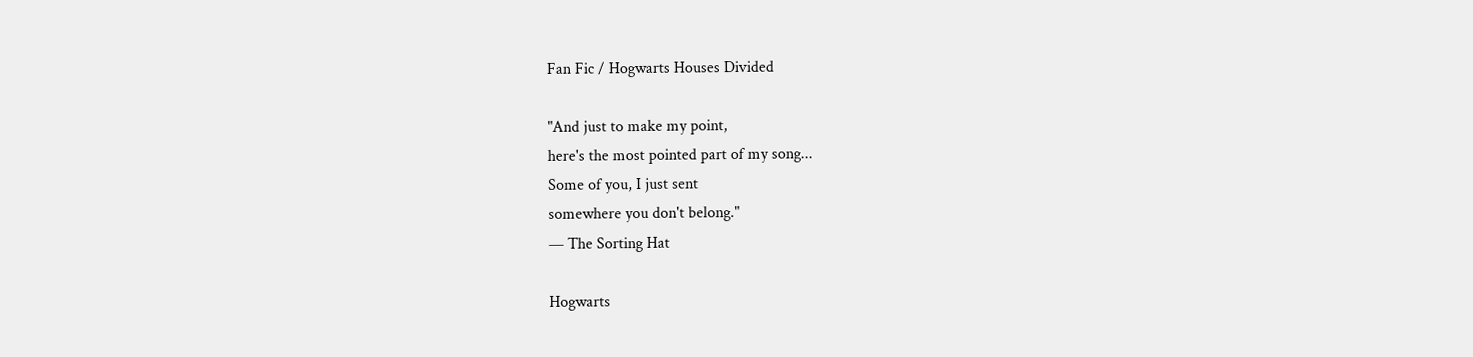Fan Fic / Hogwarts Houses Divided

"And just to make my point,
here's the most pointed part of my song...
Some of you, I just sent
somewhere you don't belong."
— The Sorting Hat

Hogwarts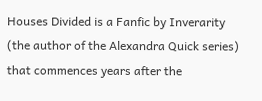Houses Divided is a Fanfic by Inverarity (the author of the Alexandra Quick series) that commences years after the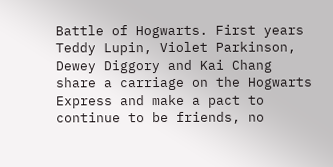Battle of Hogwarts. First years Teddy Lupin, Violet Parkinson, Dewey Diggory and Kai Chang share a carriage on the Hogwarts Express and make a pact to continue to be friends, no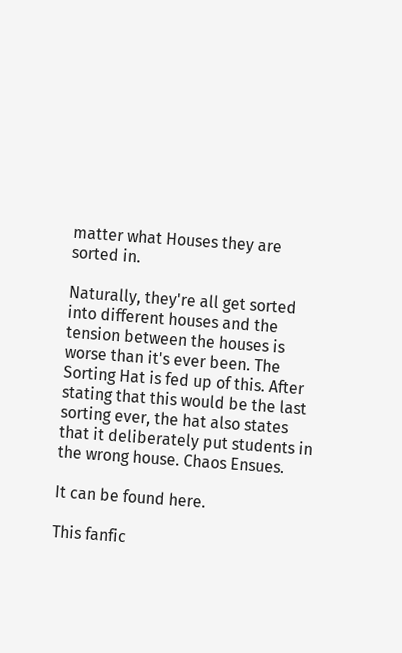matter what Houses they are sorted in.

Naturally, they're all get sorted into different houses and the tension between the houses is worse than it's ever been. The Sorting Hat is fed up of this. After stating that this would be the last sorting ever, the hat also states that it deliberately put students in the wrong house. Chaos Ensues.

It can be found here.

This fanfic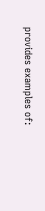provides examples of: